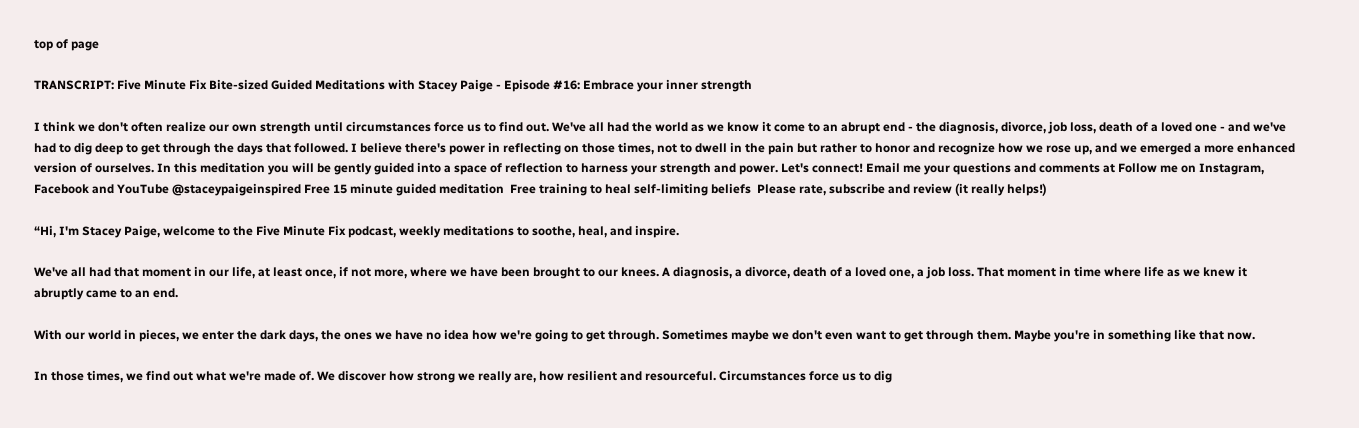top of page

TRANSCRIPT: Five Minute Fix Bite-sized Guided Meditations with Stacey Paige - Episode #16: Embrace your inner strength

I think we don't often realize our own strength until circumstances force us to find out. We've all had the world as we know it come to an abrupt end - the diagnosis, divorce, job loss, death of a loved one - and we've had to dig deep to get through the days that followed. I believe there's power in reflecting on those times, not to dwell in the pain but rather to honor and recognize how we rose up, and we emerged a more enhanced version of ourselves. In this meditation you will be gently guided into a space of reflection to harness your strength and power. Let's connect! Email me your questions and comments at Follow me on Instagram, Facebook and YouTube @staceypaigeinspired Free 15 minute guided meditation  Free training to heal self-limiting beliefs  Please rate, subscribe and review (it really helps!)

“Hi, I'm Stacey Paige, welcome to the Five Minute Fix podcast, weekly meditations to soothe, heal, and inspire.

We've all had that moment in our life, at least once, if not more, where we have been brought to our knees. A diagnosis, a divorce, death of a loved one, a job loss. That moment in time where life as we knew it abruptly came to an end.

With our world in pieces, we enter the dark days, the ones we have no idea how we're going to get through. Sometimes maybe we don't even want to get through them. Maybe you're in something like that now.

In those times, we find out what we're made of. We discover how strong we really are, how resilient and resourceful. Circumstances force us to dig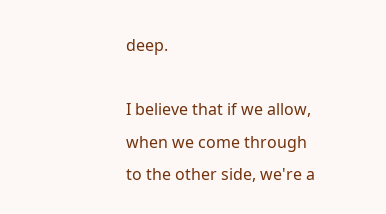deep.

I believe that if we allow, when we come through to the other side, we're a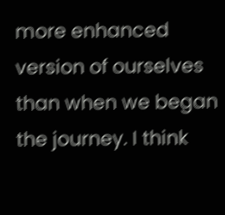more enhanced version of ourselves than when we began the journey. I think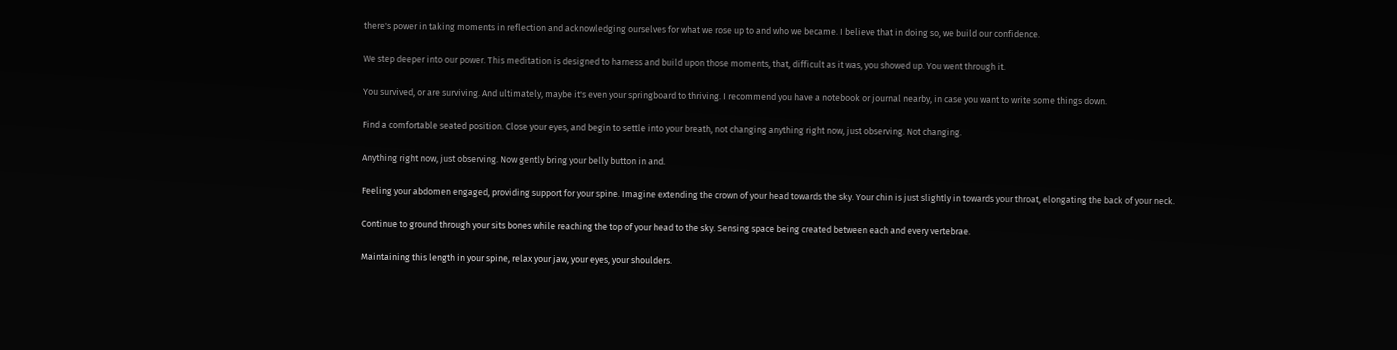there's power in taking moments in reflection and acknowledging ourselves for what we rose up to and who we became. I believe that in doing so, we build our confidence.

We step deeper into our power. This meditation is designed to harness and build upon those moments, that, difficult as it was, you showed up. You went through it.

You survived, or are surviving. And ultimately, maybe it's even your springboard to thriving. I recommend you have a notebook or journal nearby, in case you want to write some things down.

Find a comfortable seated position. Close your eyes, and begin to settle into your breath, not changing anything right now, just observing. Not changing.

Anything right now, just observing. Now gently bring your belly button in and.

Feeling your abdomen engaged, providing support for your spine. Imagine extending the crown of your head towards the sky. Your chin is just slightly in towards your throat, elongating the back of your neck.

Continue to ground through your sits bones while reaching the top of your head to the sky. Sensing space being created between each and every vertebrae.

Maintaining this length in your spine, relax your jaw, your eyes, your shoulders.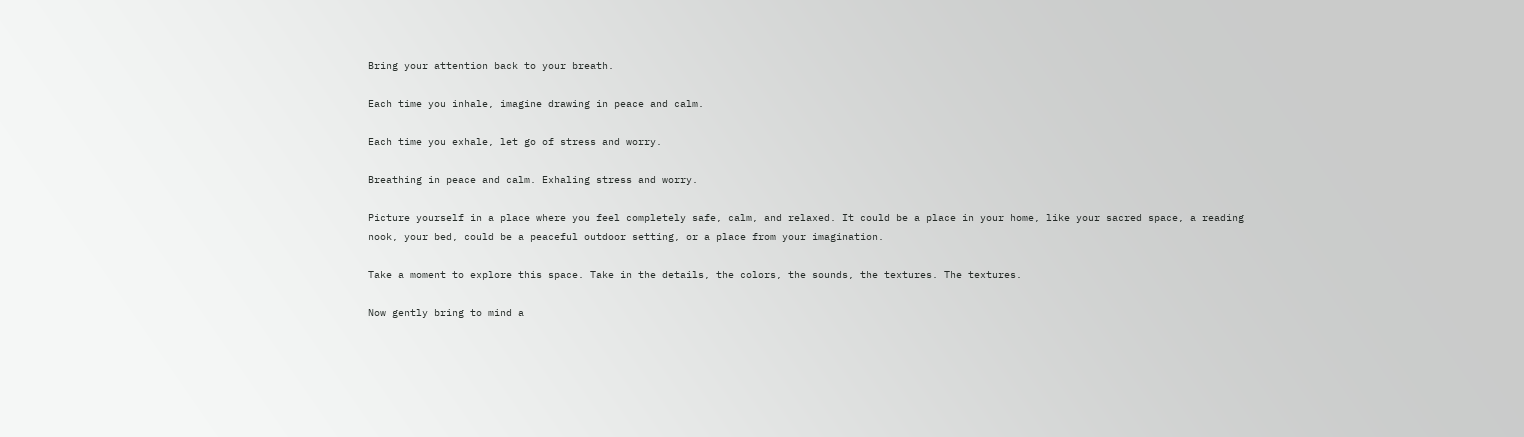Bring your attention back to your breath.

Each time you inhale, imagine drawing in peace and calm.

Each time you exhale, let go of stress and worry.

Breathing in peace and calm. Exhaling stress and worry.

Picture yourself in a place where you feel completely safe, calm, and relaxed. It could be a place in your home, like your sacred space, a reading nook, your bed, could be a peaceful outdoor setting, or a place from your imagination.

Take a moment to explore this space. Take in the details, the colors, the sounds, the textures. The textures.

Now gently bring to mind a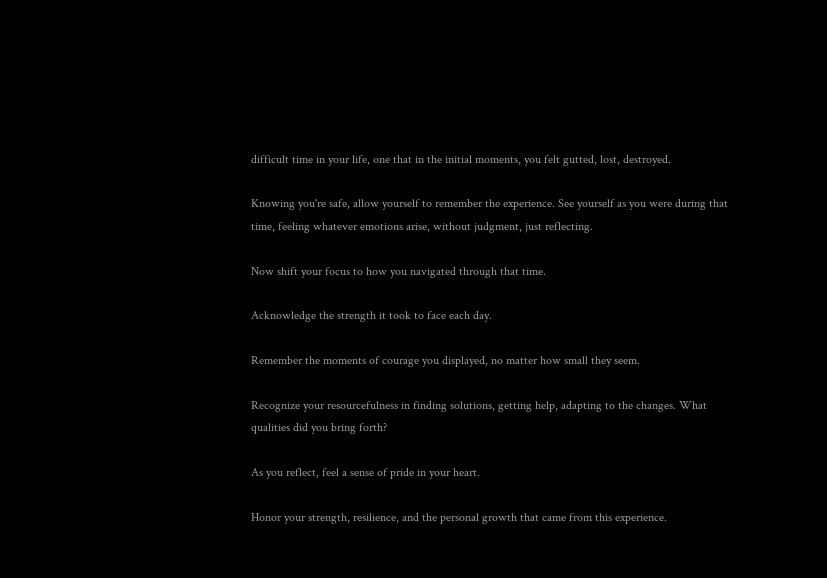difficult time in your life, one that in the initial moments, you felt gutted, lost, destroyed.

Knowing you're safe, allow yourself to remember the experience. See yourself as you were during that time, feeling whatever emotions arise, without judgment, just reflecting.

Now shift your focus to how you navigated through that time.

Acknowledge the strength it took to face each day.

Remember the moments of courage you displayed, no matter how small they seem.

Recognize your resourcefulness in finding solutions, getting help, adapting to the changes. What qualities did you bring forth?

As you reflect, feel a sense of pride in your heart.

Honor your strength, resilience, and the personal growth that came from this experience.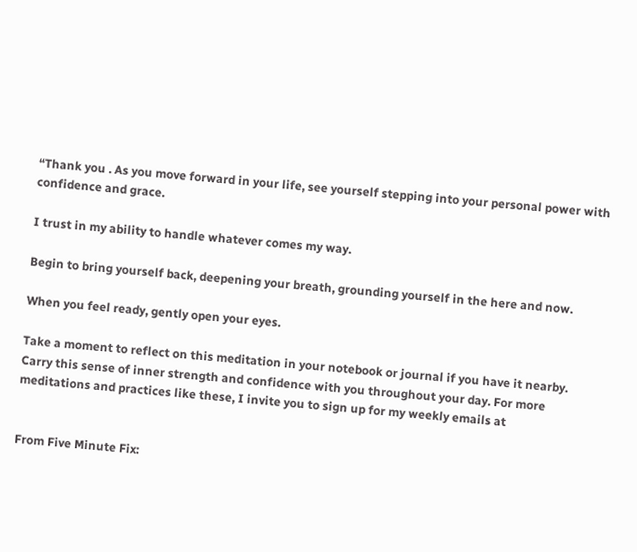“Thank you . As you move forward in your life, see yourself stepping into your personal power with confidence and grace.

I trust in my ability to handle whatever comes my way.

Begin to bring yourself back, deepening your breath, grounding yourself in the here and now.

When you feel ready, gently open your eyes.

Take a moment to reflect on this meditation in your notebook or journal if you have it nearby. Carry this sense of inner strength and confidence with you throughout your day. For more meditations and practices like these, I invite you to sign up for my weekly emails at


From Five Minute Fix: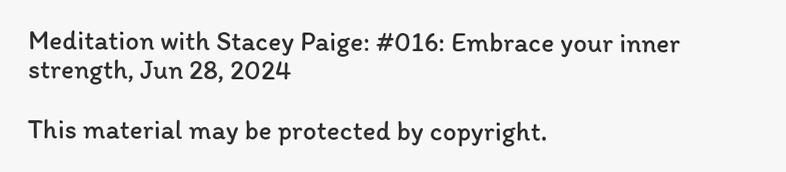Meditation with Stacey Paige: #016: Embrace your inner strength, Jun 28, 2024

This material may be protected by copyright.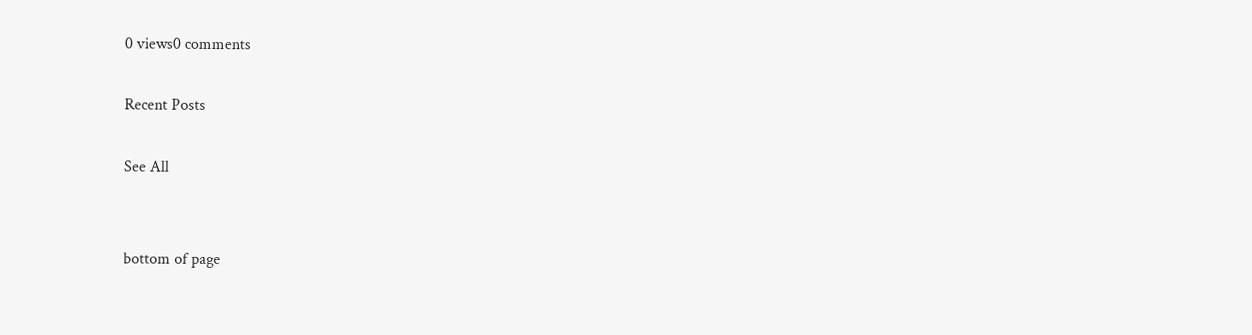0 views0 comments

Recent Posts

See All


bottom of page